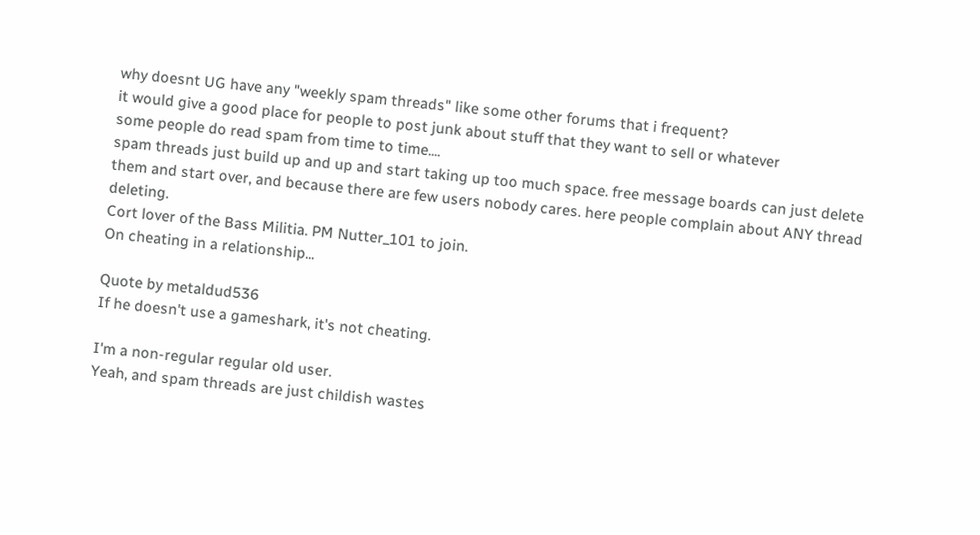why doesnt UG have any "weekly spam threads" like some other forums that i frequent?
it would give a good place for people to post junk about stuff that they want to sell or whatever
some people do read spam from time to time....
spam threads just build up and up and start taking up too much space. free message boards can just delete them and start over, and because there are few users nobody cares. here people complain about ANY thread deleting.
Cort lover of the Bass Militia. PM Nutter_101 to join.
On cheating in a relationship...

Quote by metaldud536
If he doesn't use a gameshark, it's not cheating.

I'm a non-regular regular old user.
Yeah, and spam threads are just childish wastes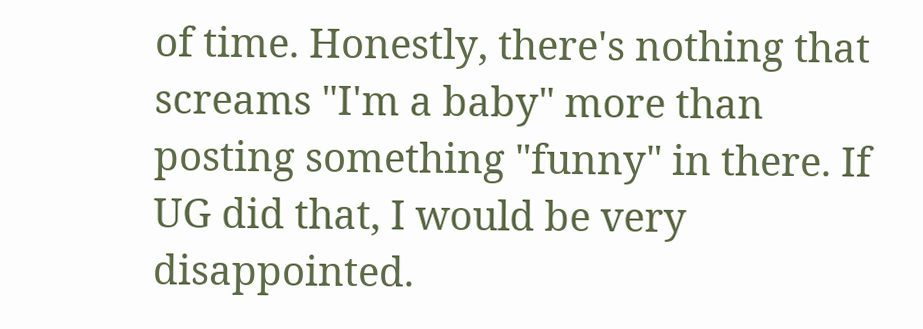of time. Honestly, there's nothing that screams "I'm a baby" more than posting something "funny" in there. If UG did that, I would be very disappointed.